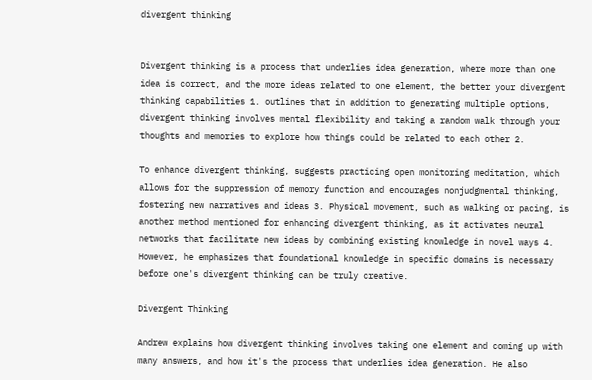divergent thinking


Divergent thinking is a process that underlies idea generation, where more than one idea is correct, and the more ideas related to one element, the better your divergent thinking capabilities 1. outlines that in addition to generating multiple options, divergent thinking involves mental flexibility and taking a random walk through your thoughts and memories to explore how things could be related to each other 2.

To enhance divergent thinking, suggests practicing open monitoring meditation, which allows for the suppression of memory function and encourages nonjudgmental thinking, fostering new narratives and ideas 3. Physical movement, such as walking or pacing, is another method mentioned for enhancing divergent thinking, as it activates neural networks that facilitate new ideas by combining existing knowledge in novel ways 4. However, he emphasizes that foundational knowledge in specific domains is necessary before one's divergent thinking can be truly creative.

Divergent Thinking

Andrew explains how divergent thinking involves taking one element and coming up with many answers, and how it's the process that underlies idea generation. He also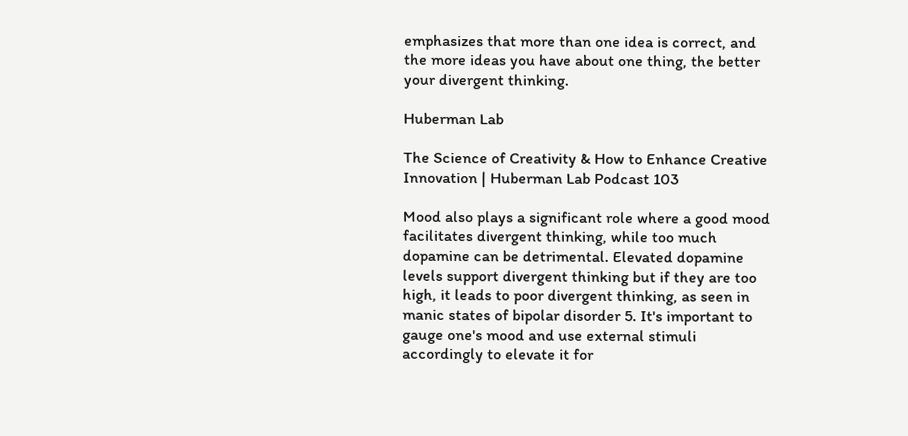emphasizes that more than one idea is correct, and the more ideas you have about one thing, the better your divergent thinking.

Huberman Lab

The Science of Creativity & How to Enhance Creative Innovation | Huberman Lab Podcast 103

Mood also plays a significant role where a good mood facilitates divergent thinking, while too much dopamine can be detrimental. Elevated dopamine levels support divergent thinking but if they are too high, it leads to poor divergent thinking, as seen in manic states of bipolar disorder 5. It's important to gauge one's mood and use external stimuli accordingly to elevate it for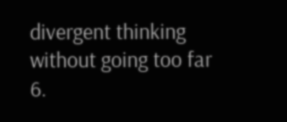divergent thinking without going too far 6.